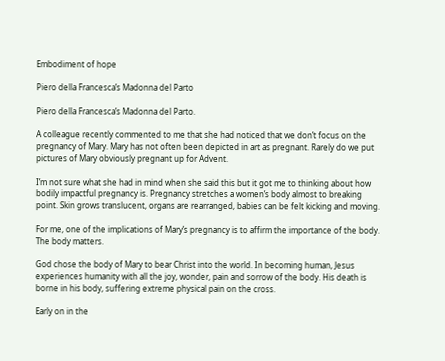Embodiment of hope

Piero della Francesca’s Madonna del Parto

Piero della Francesca’s Madonna del Parto.

A colleague recently commented to me that she had noticed that we don’t focus on the pregnancy of Mary. Mary has not often been depicted in art as pregnant. Rarely do we put pictures of Mary obviously pregnant up for Advent.

I’m not sure what she had in mind when she said this but it got me to thinking about how bodily impactful pregnancy is. Pregnancy stretches a women’s body almost to breaking point. Skin grows translucent, organs are rearranged, babies can be felt kicking and moving.

For me, one of the implications of Mary’s pregnancy is to affirm the importance of the body. The body matters.

God chose the body of Mary to bear Christ into the world. In becoming human, Jesus experiences humanity with all the joy, wonder, pain and sorrow of the body. His death is borne in his body, suffering extreme physical pain on the cross.

Early on in the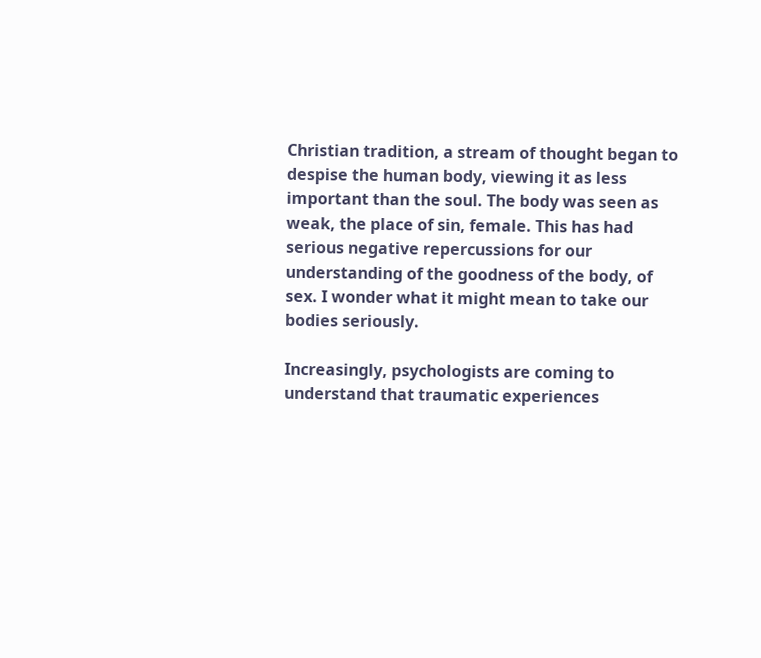Christian tradition, a stream of thought began to despise the human body, viewing it as less important than the soul. The body was seen as weak, the place of sin, female. This has had serious negative repercussions for our understanding of the goodness of the body, of sex. I wonder what it might mean to take our bodies seriously.

Increasingly, psychologists are coming to understand that traumatic experiences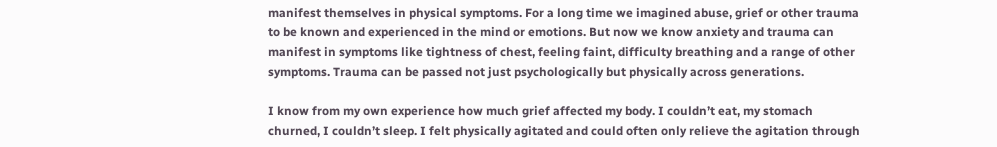manifest themselves in physical symptoms. For a long time we imagined abuse, grief or other trauma to be known and experienced in the mind or emotions. But now we know anxiety and trauma can manifest in symptoms like tightness of chest, feeling faint, difficulty breathing and a range of other symptoms. Trauma can be passed not just psychologically but physically across generations.

I know from my own experience how much grief affected my body. I couldn’t eat, my stomach churned, I couldn’t sleep. I felt physically agitated and could often only relieve the agitation through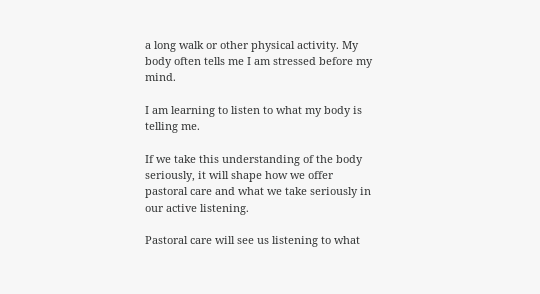a long walk or other physical activity. My body often tells me I am stressed before my mind.

I am learning to listen to what my body is telling me.

If we take this understanding of the body seriously, it will shape how we offer pastoral care and what we take seriously in our active listening.

Pastoral care will see us listening to what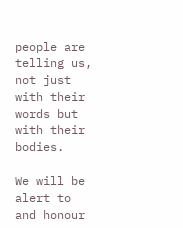people are telling us, not just with their words but with their bodies.

We will be alert to and honour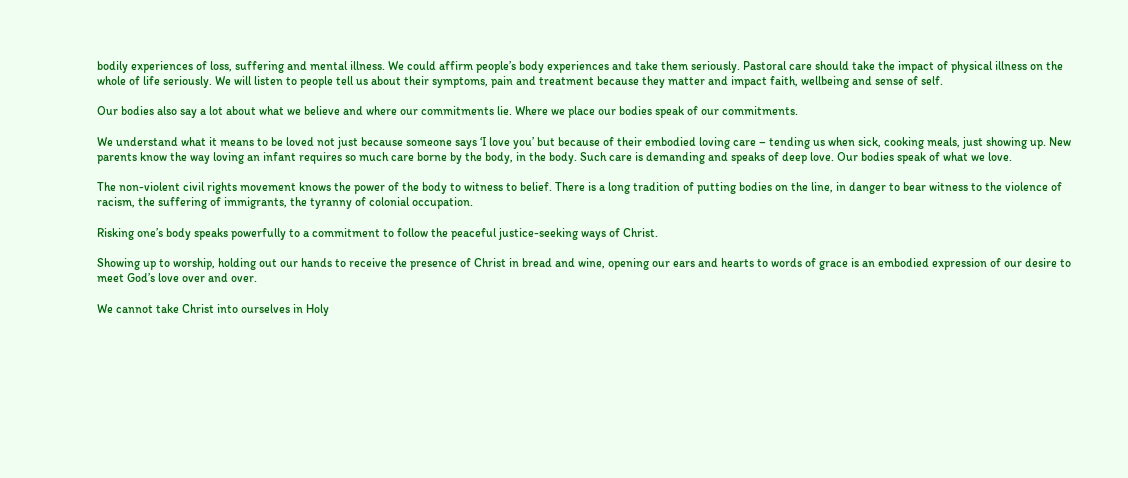bodily experiences of loss, suffering and mental illness. We could affirm people’s body experiences and take them seriously. Pastoral care should take the impact of physical illness on the whole of life seriously. We will listen to people tell us about their symptoms, pain and treatment because they matter and impact faith, wellbeing and sense of self.

Our bodies also say a lot about what we believe and where our commitments lie. Where we place our bodies speak of our commitments.

We understand what it means to be loved not just because someone says ‘I love you’ but because of their embodied loving care – tending us when sick, cooking meals, just showing up. New parents know the way loving an infant requires so much care borne by the body, in the body. Such care is demanding and speaks of deep love. Our bodies speak of what we love.

The non-violent civil rights movement knows the power of the body to witness to belief. There is a long tradition of putting bodies on the line, in danger to bear witness to the violence of racism, the suffering of immigrants, the tyranny of colonial occupation.

Risking one’s body speaks powerfully to a commitment to follow the peaceful justice-seeking ways of Christ.

Showing up to worship, holding out our hands to receive the presence of Christ in bread and wine, opening our ears and hearts to words of grace is an embodied expression of our desire to meet God’s love over and over.

We cannot take Christ into ourselves in Holy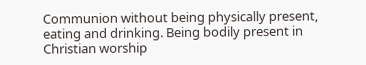Communion without being physically present, eating and drinking. Being bodily present in Christian worship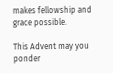makes fellowship and grace possible.

This Advent may you ponder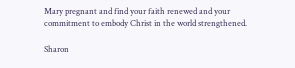Mary pregnant and find your faith renewed and your commitment to embody Christ in the world strengthened.

Sharon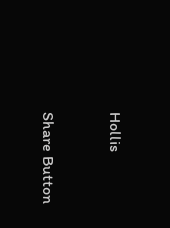Hollis


Share Button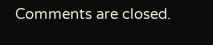Comments are closed.